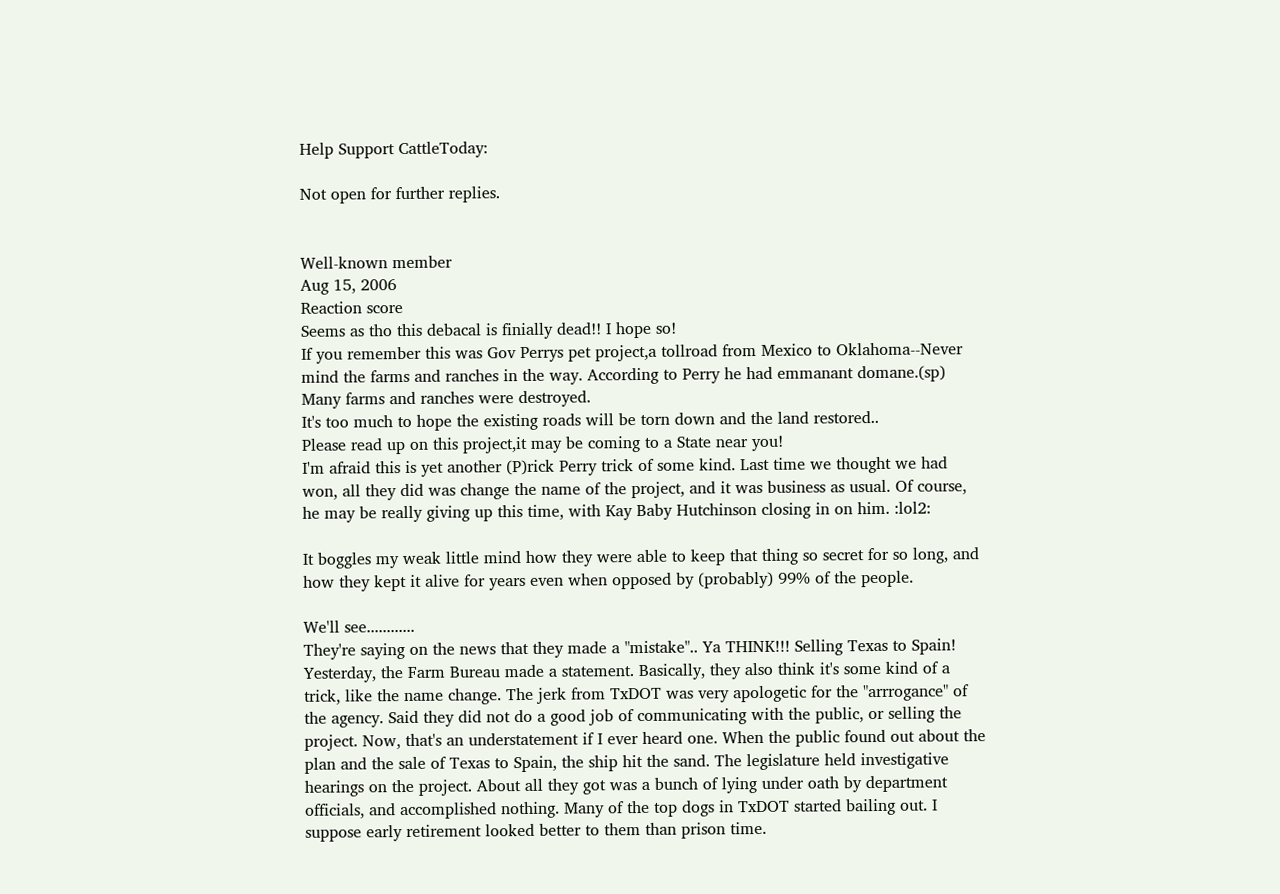Help Support CattleToday:

Not open for further replies.


Well-known member
Aug 15, 2006
Reaction score
Seems as tho this debacal is finially dead!! I hope so!
If you remember this was Gov Perrys pet project,a tollroad from Mexico to Oklahoma--Never mind the farms and ranches in the way. According to Perry he had emmanant domane.(sp) Many farms and ranches were destroyed.
It's too much to hope the existing roads will be torn down and the land restored..
Please read up on this project,it may be coming to a State near you!
I'm afraid this is yet another (P)rick Perry trick of some kind. Last time we thought we had won, all they did was change the name of the project, and it was business as usual. Of course, he may be really giving up this time, with Kay Baby Hutchinson closing in on him. :lol2:

It boggles my weak little mind how they were able to keep that thing so secret for so long, and how they kept it alive for years even when opposed by (probably) 99% of the people.

We'll see............
They're saying on the news that they made a "mistake".. Ya THINK!!! Selling Texas to Spain!
Yesterday, the Farm Bureau made a statement. Basically, they also think it's some kind of a trick, like the name change. The jerk from TxDOT was very apologetic for the "arrrogance" of the agency. Said they did not do a good job of communicating with the public, or selling the project. Now, that's an understatement if I ever heard one. When the public found out about the plan and the sale of Texas to Spain, the ship hit the sand. The legislature held investigative hearings on the project. About all they got was a bunch of lying under oath by department officials, and accomplished nothing. Many of the top dogs in TxDOT started bailing out. I suppose early retirement looked better to them than prison time.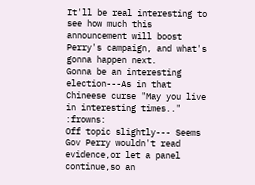It'll be real interesting to see how much this announcement will boost Perry's campaign, and what's gonna happen next.
Gonna be an interesting election---As in that Chineese curse "May you live in interesting times.." :frowns:
Off topic slightly--- Seems Gov Perry wouldn't read evidence,or let a panel continue,so an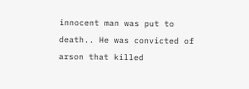innocent man was put to death.. He was convicted of arson that killed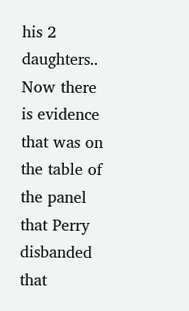his 2 daughters.. Now there is evidence that was on the table of the panel that Perry disbanded that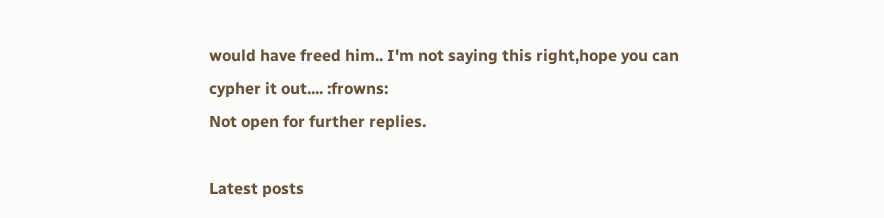would have freed him.. I'm not saying this right,hope you can cypher it out.... :frowns:
Not open for further replies.

Latest posts